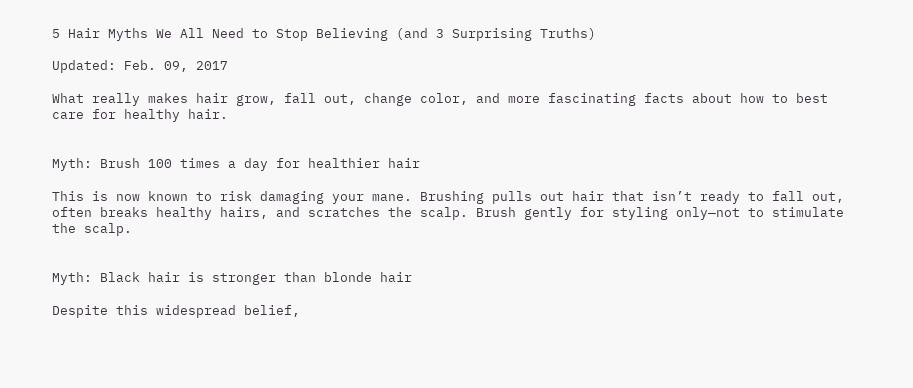5 Hair Myths We All Need to Stop Believing (and 3 Surprising Truths)

Updated: Feb. 09, 2017

What really makes hair grow, fall out, change color, and more fascinating facts about how to best care for healthy hair.


Myth: Brush 100 times a day for healthier hair

This is now known to risk damaging your mane. Brushing pulls out hair that isn’t ready to fall out, often breaks healthy hairs, and scratches the scalp. Brush gently for styling only—not to stimulate the scalp.


Myth: Black hair is stronger than blonde hair

Despite this widespread belief,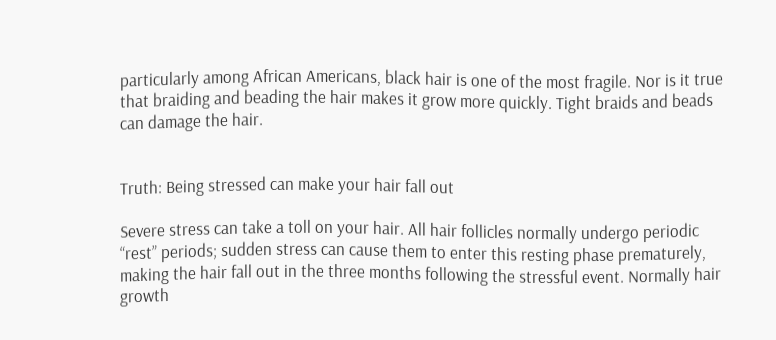particularly among African Americans, black hair is one of the most fragile. Nor is it true that braiding and beading the hair makes it grow more quickly. Tight braids and beads can damage the hair.


Truth: Being stressed can make your hair fall out

Severe stress can take a toll on your hair. All hair follicles normally undergo periodic “rest” periods; sudden stress can cause them to enter this resting phase prematurely, making the hair fall out in the three months following the stressful event. Normally hair growth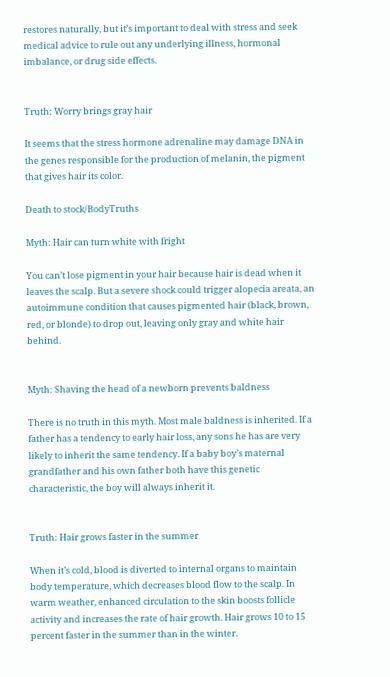restores naturally, but it’s important to deal with stress and seek medical advice to rule out any underlying illness, hormonal imbalance, or drug side effects.


Truth: Worry brings gray hair

It seems that the stress hormone adrenaline may damage DNA in the genes responsible for the production of melanin, the pigment that gives hair its color.

Death to stock/BodyTruths

Myth: Hair can turn white with fright

You can’t lose pigment in your hair because hair is dead when it leaves the scalp. But a severe shock could trigger alopecia areata, an autoimmune condition that causes pigmented hair (black, brown, red, or blonde) to drop out, leaving only gray and white hair behind.


Myth: Shaving the head of a newborn prevents baldness

There is no truth in this myth. Most male baldness is inherited. If a father has a tendency to early hair loss, any sons he has are very likely to inherit the same tendency. If a baby boy’s maternal grandfather and his own father both have this genetic characteristic, the boy will always inherit it.


Truth: Hair grows faster in the summer

When it’s cold, blood is diverted to internal organs to maintain body temperature, which decreases blood flow to the scalp. In warm weather, enhanced circulation to the skin boosts follicle activity and increases the rate of hair growth. Hair grows 10 to 15 percent faster in the summer than in the winter.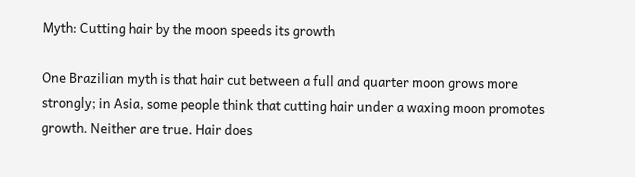Myth: Cutting hair by the moon speeds its growth

One Brazilian myth is that hair cut between a full and quarter moon grows more strongly; in Asia, some people think that cutting hair under a waxing moon promotes growth. Neither are true. Hair does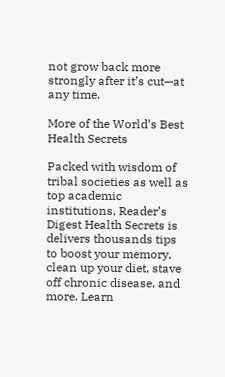not grow back more strongly after it’s cut—at any time.

More of the World’s Best Health Secrets

Packed with wisdom of tribal societies as well as top academic institutions, Reader’s Digest Health Secrets is delivers thousands tips to boost your memory, clean up your diet, stave off chronic disease, and more. Learn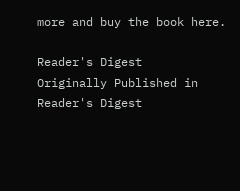more and buy the book here.

Reader's Digest
Originally Published in Reader's Digest